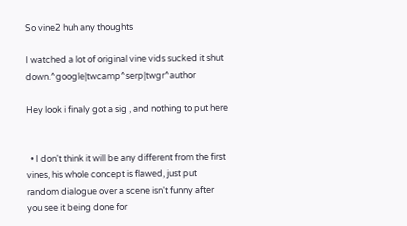So vine2 huh any thoughts

I watched a lot of original vine vids sucked it shut down.^google|twcamp^serp|twgr^author

Hey look i finaly got a sig , and nothing to put here


  • I don't think it will be any different from the first vines, his whole concept is flawed, just put random dialogue over a scene isn't funny after you see it being done for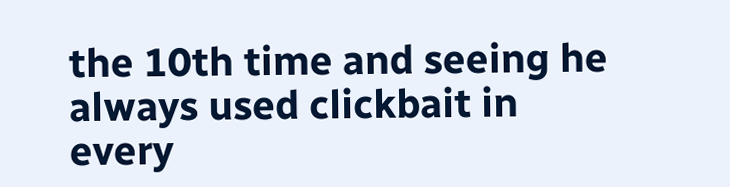the 10th time and seeing he always used clickbait in every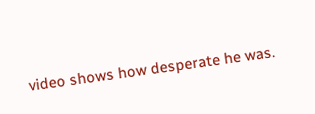video shows how desperate he was.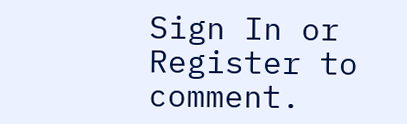Sign In or Register to comment.